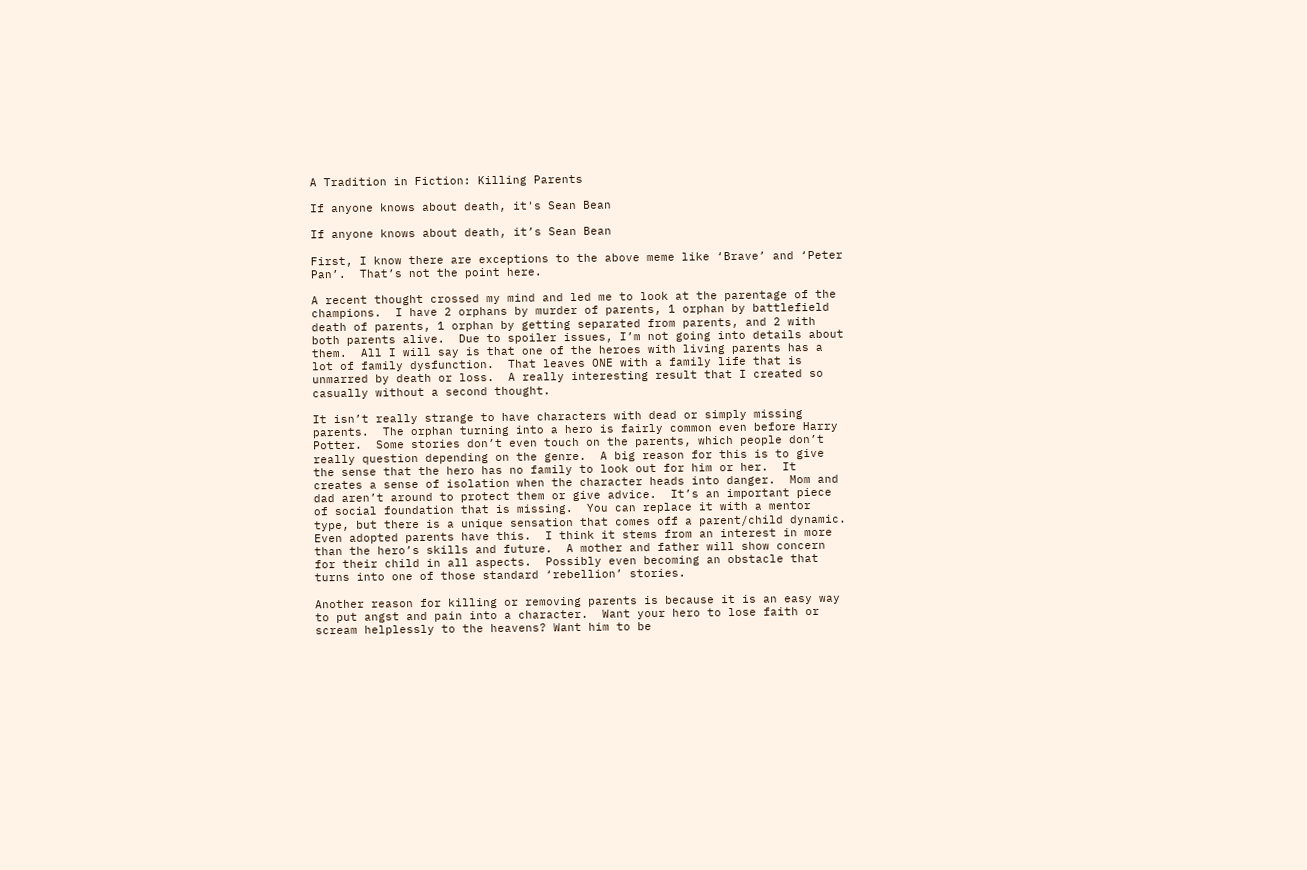A Tradition in Fiction: Killing Parents

If anyone knows about death, it's Sean Bean

If anyone knows about death, it’s Sean Bean

First, I know there are exceptions to the above meme like ‘Brave’ and ‘Peter Pan’.  That’s not the point here.

A recent thought crossed my mind and led me to look at the parentage of the champions.  I have 2 orphans by murder of parents, 1 orphan by battlefield death of parents, 1 orphan by getting separated from parents, and 2 with both parents alive.  Due to spoiler issues, I’m not going into details about them.  All I will say is that one of the heroes with living parents has a lot of family dysfunction.  That leaves ONE with a family life that is unmarred by death or loss.  A really interesting result that I created so casually without a second thought.

It isn’t really strange to have characters with dead or simply missing parents.  The orphan turning into a hero is fairly common even before Harry Potter.  Some stories don’t even touch on the parents, which people don’t really question depending on the genre.  A big reason for this is to give the sense that the hero has no family to look out for him or her.  It creates a sense of isolation when the character heads into danger.  Mom and dad aren’t around to protect them or give advice.  It’s an important piece of social foundation that is missing.  You can replace it with a mentor type, but there is a unique sensation that comes off a parent/child dynamic.  Even adopted parents have this.  I think it stems from an interest in more than the hero’s skills and future.  A mother and father will show concern for their child in all aspects.  Possibly even becoming an obstacle that turns into one of those standard ‘rebellion’ stories.

Another reason for killing or removing parents is because it is an easy way to put angst and pain into a character.  Want your hero to lose faith or scream helplessly to the heavens? Want him to be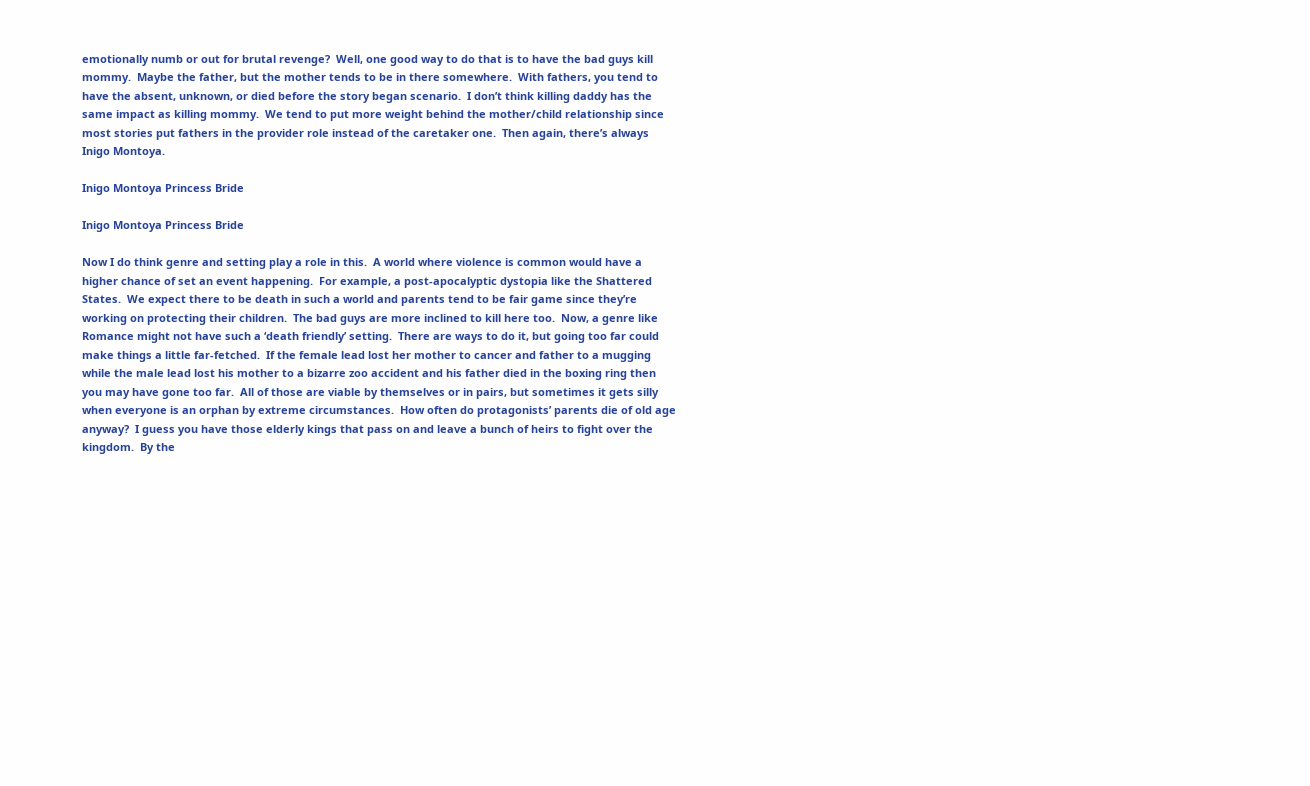emotionally numb or out for brutal revenge?  Well, one good way to do that is to have the bad guys kill mommy.  Maybe the father, but the mother tends to be in there somewhere.  With fathers, you tend to have the absent, unknown, or died before the story began scenario.  I don’t think killing daddy has the same impact as killing mommy.  We tend to put more weight behind the mother/child relationship since most stories put fathers in the provider role instead of the caretaker one.  Then again, there’s always Inigo Montoya.

Inigo Montoya Princess Bride

Inigo Montoya Princess Bride

Now I do think genre and setting play a role in this.  A world where violence is common would have a higher chance of set an event happening.  For example, a post-apocalyptic dystopia like the Shattered States.  We expect there to be death in such a world and parents tend to be fair game since they’re working on protecting their children.  The bad guys are more inclined to kill here too.  Now, a genre like Romance might not have such a ‘death friendly’ setting.  There are ways to do it, but going too far could make things a little far-fetched.  If the female lead lost her mother to cancer and father to a mugging while the male lead lost his mother to a bizarre zoo accident and his father died in the boxing ring then you may have gone too far.  All of those are viable by themselves or in pairs, but sometimes it gets silly when everyone is an orphan by extreme circumstances.  How often do protagonists’ parents die of old age anyway?  I guess you have those elderly kings that pass on and leave a bunch of heirs to fight over the kingdom.  By the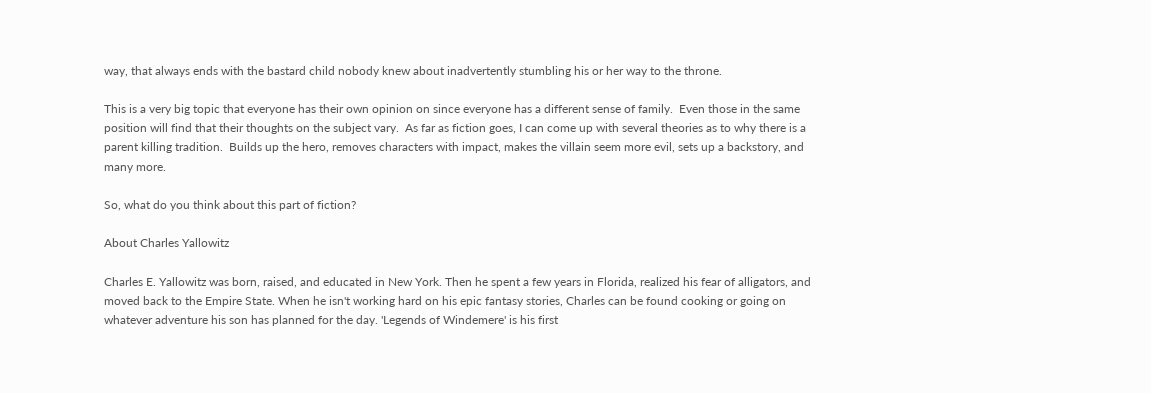way, that always ends with the bastard child nobody knew about inadvertently stumbling his or her way to the throne.

This is a very big topic that everyone has their own opinion on since everyone has a different sense of family.  Even those in the same position will find that their thoughts on the subject vary.  As far as fiction goes, I can come up with several theories as to why there is a parent killing tradition.  Builds up the hero, removes characters with impact, makes the villain seem more evil, sets up a backstory, and many more.

So, what do you think about this part of fiction?

About Charles Yallowitz

Charles E. Yallowitz was born, raised, and educated in New York. Then he spent a few years in Florida, realized his fear of alligators, and moved back to the Empire State. When he isn't working hard on his epic fantasy stories, Charles can be found cooking or going on whatever adventure his son has planned for the day. 'Legends of Windemere' is his first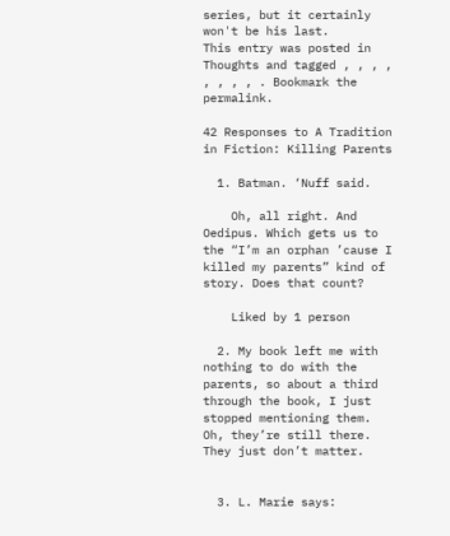series, but it certainly won't be his last.
This entry was posted in Thoughts and tagged , , , , , , , , . Bookmark the permalink.

42 Responses to A Tradition in Fiction: Killing Parents

  1. Batman. ‘Nuff said.

    Oh, all right. And Oedipus. Which gets us to the “I’m an orphan ’cause I killed my parents” kind of story. Does that count?

    Liked by 1 person

  2. My book left me with nothing to do with the parents, so about a third through the book, I just stopped mentioning them. Oh, they’re still there. They just don’t matter.


  3. L. Marie says: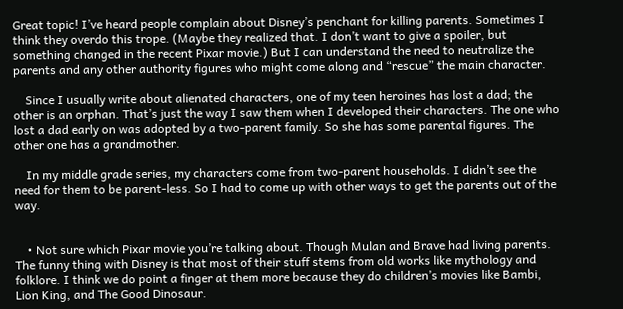Great topic! I’ve heard people complain about Disney’s penchant for killing parents. Sometimes I think they overdo this trope. (Maybe they realized that. I don’t want to give a spoiler, but something changed in the recent Pixar movie.) But I can understand the need to neutralize the parents and any other authority figures who might come along and “rescue” the main character.

    Since I usually write about alienated characters, one of my teen heroines has lost a dad; the other is an orphan. That’s just the way I saw them when I developed their characters. The one who lost a dad early on was adopted by a two-parent family. So she has some parental figures. The other one has a grandmother.

    In my middle grade series, my characters come from two-parent households. I didn’t see the need for them to be parent-less. So I had to come up with other ways to get the parents out of the way.


    • Not sure which Pixar movie you’re talking about. Though Mulan and Brave had living parents. The funny thing with Disney is that most of their stuff stems from old works like mythology and folklore. I think we do point a finger at them more because they do children’s movies like Bambi, Lion King, and The Good Dinosaur.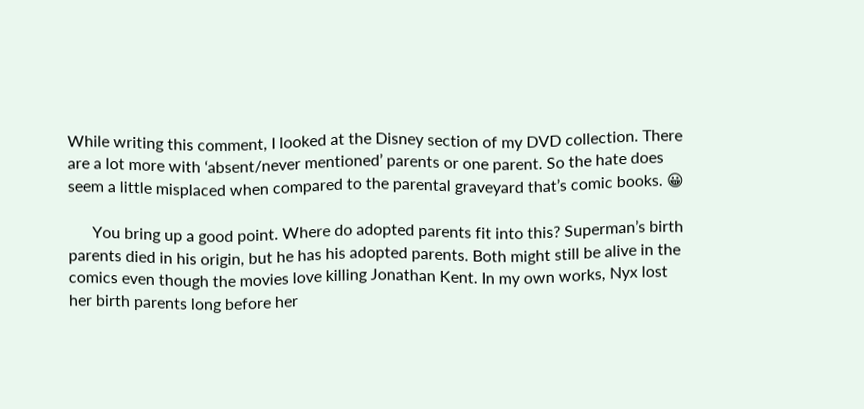While writing this comment, I looked at the Disney section of my DVD collection. There are a lot more with ‘absent/never mentioned’ parents or one parent. So the hate does seem a little misplaced when compared to the parental graveyard that’s comic books. 😀

      You bring up a good point. Where do adopted parents fit into this? Superman’s birth parents died in his origin, but he has his adopted parents. Both might still be alive in the comics even though the movies love killing Jonathan Kent. In my own works, Nyx lost her birth parents long before her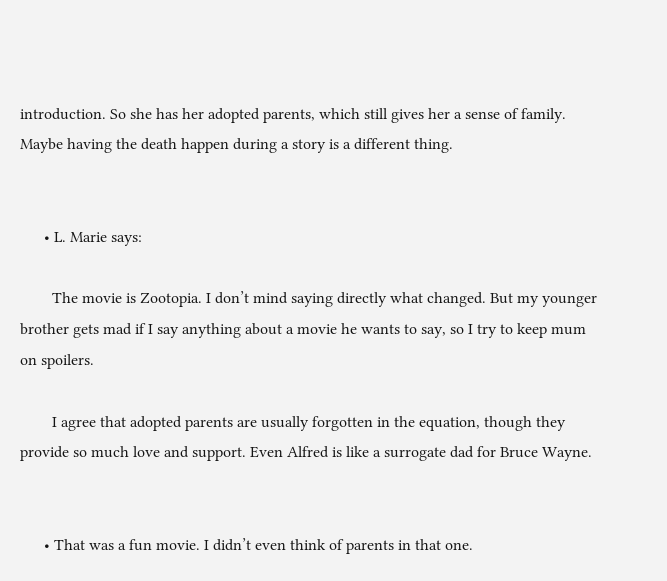introduction. So she has her adopted parents, which still gives her a sense of family. Maybe having the death happen during a story is a different thing.


      • L. Marie says:

        The movie is Zootopia. I don’t mind saying directly what changed. But my younger brother gets mad if I say anything about a movie he wants to say, so I try to keep mum on spoilers.

        I agree that adopted parents are usually forgotten in the equation, though they provide so much love and support. Even Alfred is like a surrogate dad for Bruce Wayne.


      • That was a fun movie. I didn’t even think of parents in that one.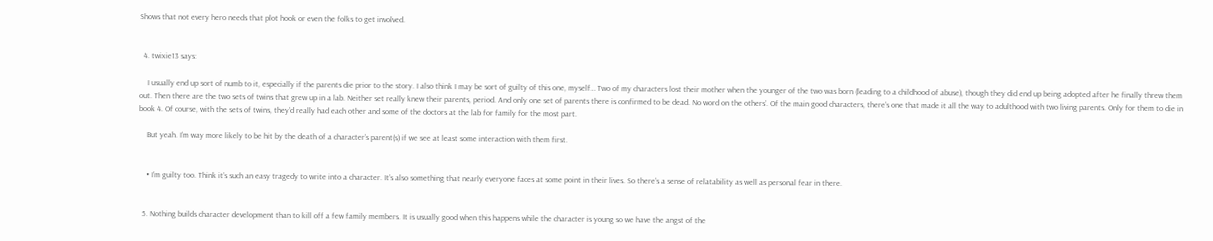Shows that not every hero needs that plot hook or even the folks to get involved.


  4. twixie13 says:

    I usually end up sort of numb to it, especially if the parents die prior to the story. I also think I may be sort of guilty of this one, myself… Two of my characters lost their mother when the younger of the two was born (leading to a childhood of abuse), though they did end up being adopted after he finally threw them out. Then there are the two sets of twins that grew up in a lab. Neither set really knew their parents, period. And only one set of parents there is confirmed to be dead. No word on the others’. Of the main good characters, there’s one that made it all the way to adulthood with two living parents. Only for them to die in book 4. Of course, with the sets of twins, they’d really had each other and some of the doctors at the lab for family for the most part.

    But yeah. I’m way more likely to be hit by the death of a character’s parent(s) if we see at least some interaction with them first.


    • I’m guilty too. Think it’s such an easy tragedy to write into a character. It’s also something that nearly everyone faces at some point in their lives. So there’s a sense of relatability as well as personal fear in there.


  5. Nothing builds character development than to kill off a few family members. It is usually good when this happens while the character is young so we have the angst of the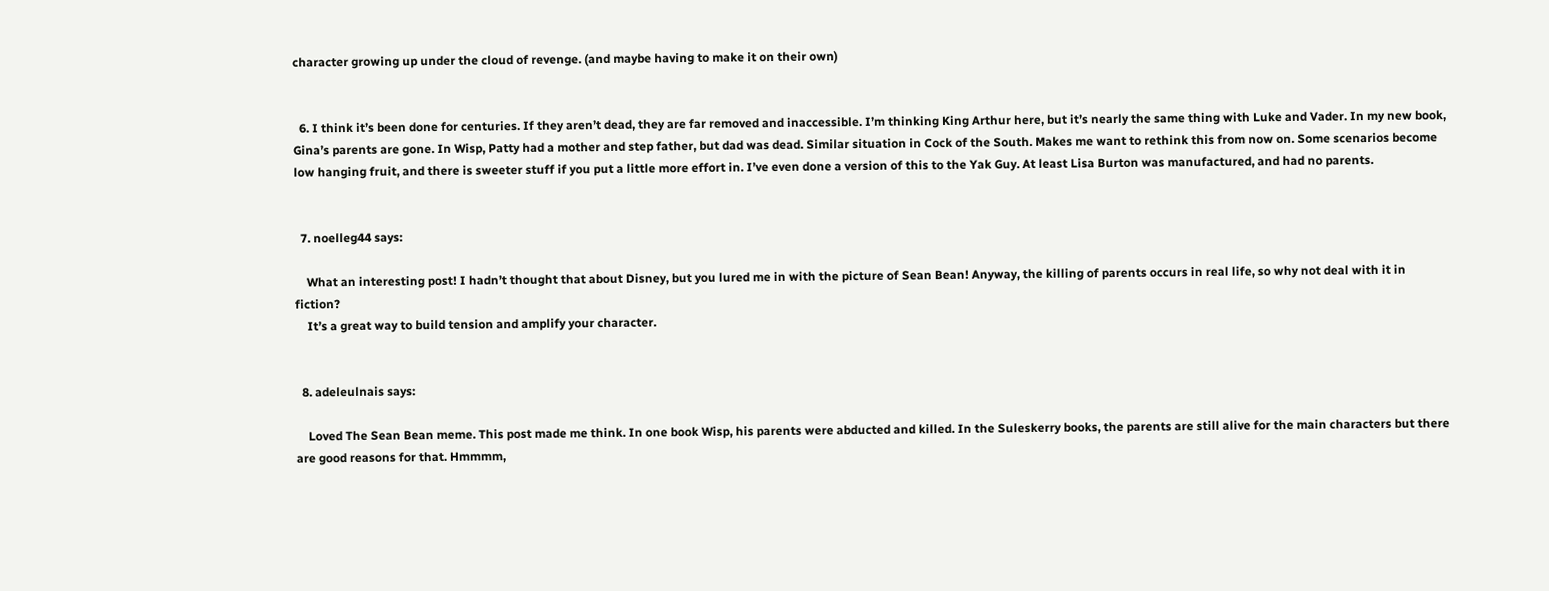character growing up under the cloud of revenge. (and maybe having to make it on their own)


  6. I think it’s been done for centuries. If they aren’t dead, they are far removed and inaccessible. I’m thinking King Arthur here, but it’s nearly the same thing with Luke and Vader. In my new book, Gina’s parents are gone. In Wisp, Patty had a mother and step father, but dad was dead. Similar situation in Cock of the South. Makes me want to rethink this from now on. Some scenarios become low hanging fruit, and there is sweeter stuff if you put a little more effort in. I’ve even done a version of this to the Yak Guy. At least Lisa Burton was manufactured, and had no parents.


  7. noelleg44 says:

    What an interesting post! I hadn’t thought that about Disney, but you lured me in with the picture of Sean Bean! Anyway, the killing of parents occurs in real life, so why not deal with it in fiction?
    It’s a great way to build tension and amplify your character.


  8. adeleulnais says:

    Loved The Sean Bean meme. This post made me think. In one book Wisp, his parents were abducted and killed. In the Suleskerry books, the parents are still alive for the main characters but there are good reasons for that. Hmmmm,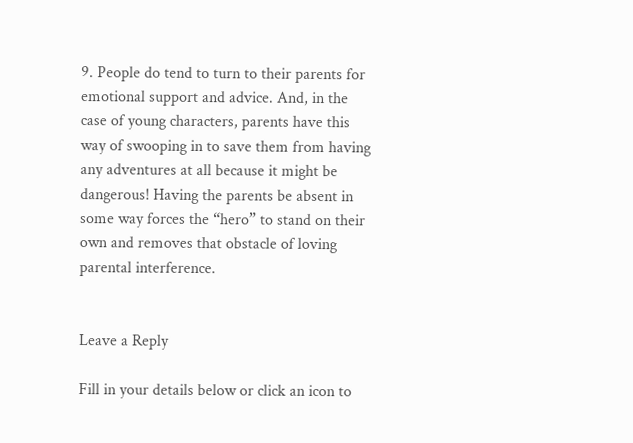9. People do tend to turn to their parents for emotional support and advice. And, in the case of young characters, parents have this way of swooping in to save them from having any adventures at all because it might be dangerous! Having the parents be absent in some way forces the “hero” to stand on their own and removes that obstacle of loving parental interference.


Leave a Reply

Fill in your details below or click an icon to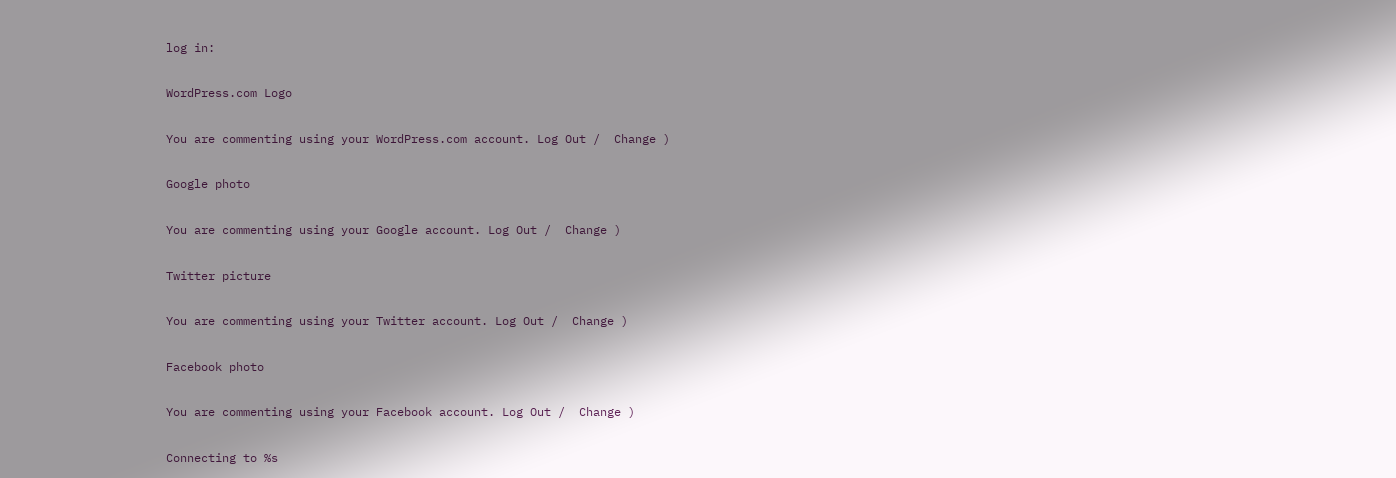log in:

WordPress.com Logo

You are commenting using your WordPress.com account. Log Out /  Change )

Google photo

You are commenting using your Google account. Log Out /  Change )

Twitter picture

You are commenting using your Twitter account. Log Out /  Change )

Facebook photo

You are commenting using your Facebook account. Log Out /  Change )

Connecting to %s